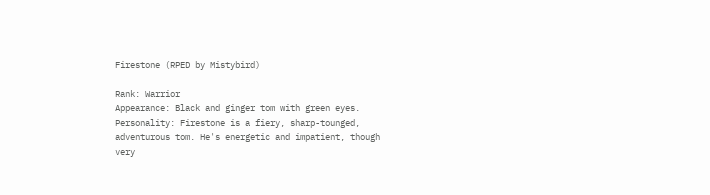Firestone (RPED by Mistybird)

Rank: Warrior
Appearance: Black and ginger tom with green eyes.
Personality: Firestone is a fiery, sharp-tounged, adventurous tom. He's energetic and impatient, though very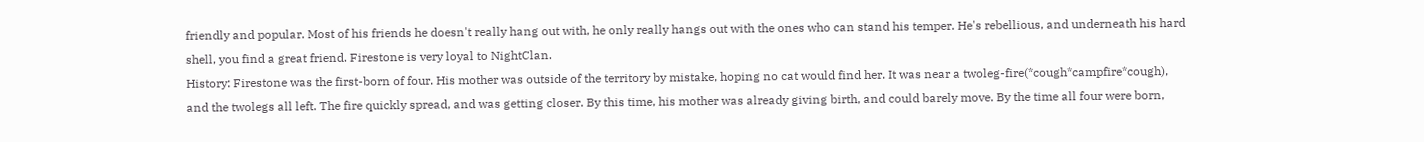friendly and popular. Most of his friends he doesn't really hang out with, he only really hangs out with the ones who can stand his temper. He's rebellious, and underneath his hard shell, you find a great friend. Firestone is very loyal to NightClan.
History: Firestone was the first-born of four. His mother was outside of the territory by mistake, hoping no cat would find her. It was near a twoleg-fire(*cough*campfire*cough), and the twolegs all left. The fire quickly spread, and was getting closer. By this time, his mother was already giving birth, and could barely move. By the time all four were born,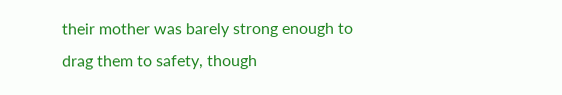their mother was barely strong enough to drag them to safety, though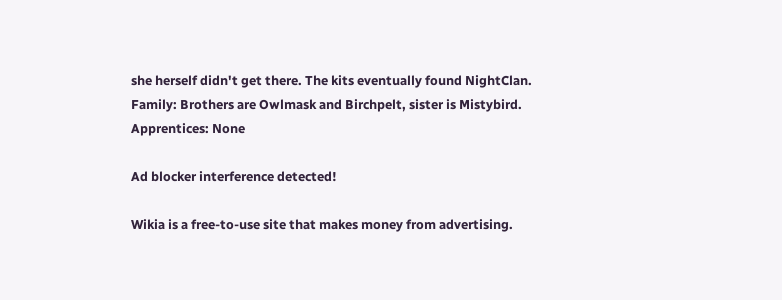she herself didn't get there. The kits eventually found NightClan.
Family: Brothers are Owlmask and Birchpelt, sister is Mistybird.
Apprentices: None

Ad blocker interference detected!

Wikia is a free-to-use site that makes money from advertising.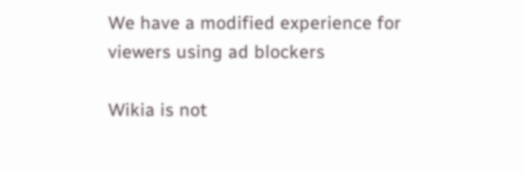We have a modified experience for viewers using ad blockers

Wikia is not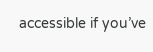accessible if you’ve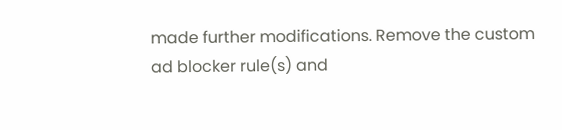made further modifications. Remove the custom ad blocker rule(s) and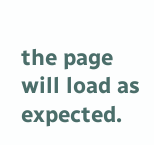the page will load as expected.